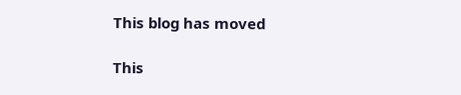This blog has moved

This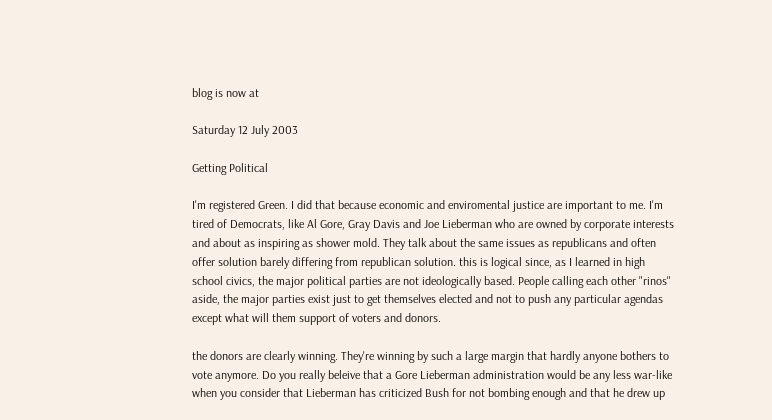blog is now at

Saturday 12 July 2003

Getting Political

I'm registered Green. I did that because economic and enviromental justice are important to me. I'm tired of Democrats, like Al Gore, Gray Davis and Joe Lieberman who are owned by corporate interests and about as inspiring as shower mold. They talk about the same issues as republicans and often offer solution barely differing from republican solution. this is logical since, as I learned in high school civics, the major political parties are not ideologically based. People calling each other "rinos" aside, the major parties exist just to get themselves elected and not to push any particular agendas except what will them support of voters and donors.

the donors are clearly winning. They're winning by such a large margin that hardly anyone bothers to vote anymore. Do you really beleive that a Gore Lieberman administration would be any less war-like when you consider that Lieberman has criticized Bush for not bombing enough and that he drew up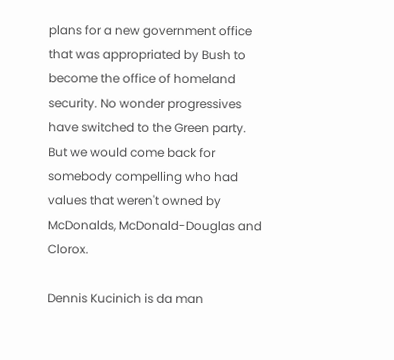plans for a new government office that was appropriated by Bush to become the office of homeland security. No wonder progressives have switched to the Green party. But we would come back for somebody compelling who had values that weren't owned by McDonalds, McDonald-Douglas and Clorox.

Dennis Kucinich is da man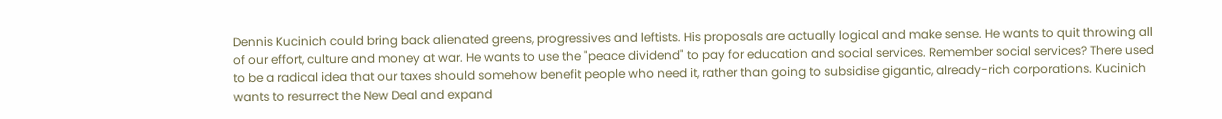Dennis Kucinich could bring back alienated greens, progressives and leftists. His proposals are actually logical and make sense. He wants to quit throwing all of our effort, culture and money at war. He wants to use the "peace dividend" to pay for education and social services. Remember social services? There used to be a radical idea that our taxes should somehow benefit people who need it, rather than going to subsidise gigantic, already-rich corporations. Kucinich wants to resurrect the New Deal and expand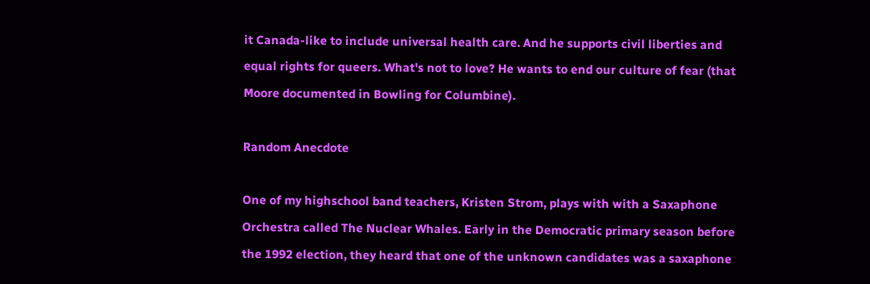it Canada-like to include universal health care. And he supports civil liberties and equal rights for queers. What's not to love? He wants to end our culture of fear (that Moore documented in Bowling for Columbine).

Random Anecdote

One of my highschool band teachers, Kristen Strom, plays with with a Saxaphone Orchestra called The Nuclear Whales. Early in the Democratic primary season before the 1992 election, they heard that one of the unknown candidates was a saxaphone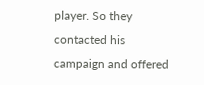player. So they contacted his campaign and offered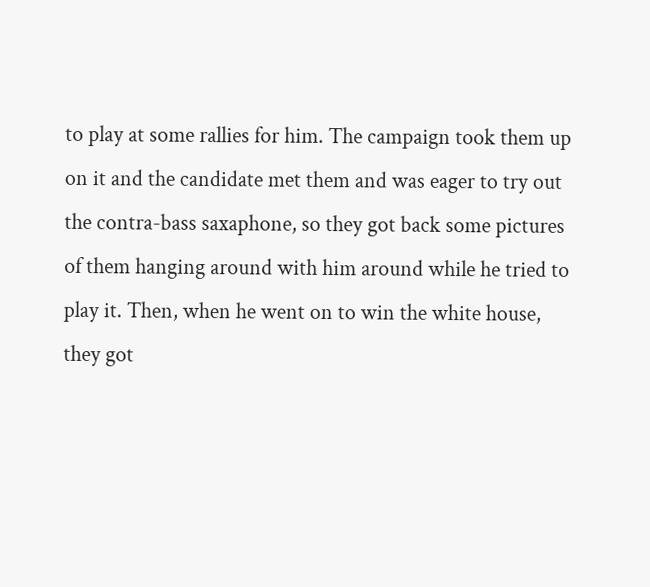to play at some rallies for him. The campaign took them up on it and the candidate met them and was eager to try out the contra-bass saxaphone, so they got back some pictures of them hanging around with him around while he tried to play it. Then, when he went on to win the white house, they got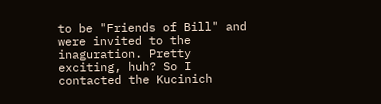to be "Friends of Bill" and were invited to the inaguration. Pretty exciting, huh? So I contacted the Kucinich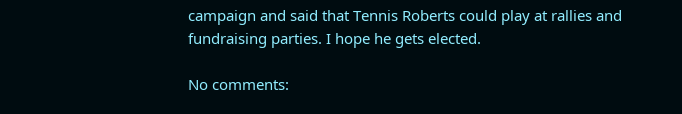campaign and said that Tennis Roberts could play at rallies and fundraising parties. I hope he gets elected.

No comments: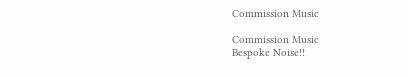Commission Music

Commission Music
Bespoke Noise!!